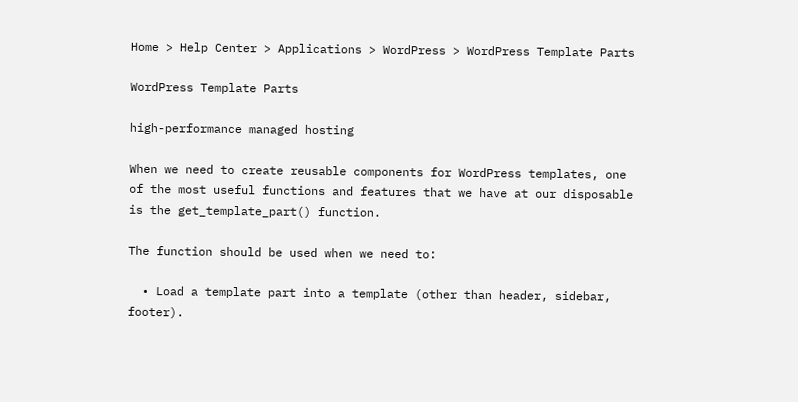Home > Help Center > Applications > WordPress > WordPress Template Parts

WordPress Template Parts

high-performance managed hosting

When we need to create reusable components for WordPress templates, one of the most useful functions and features that we have at our disposable is the get_template_part() function.

The function should be used when we need to:

  • Load a template part into a template (other than header, sidebar, footer).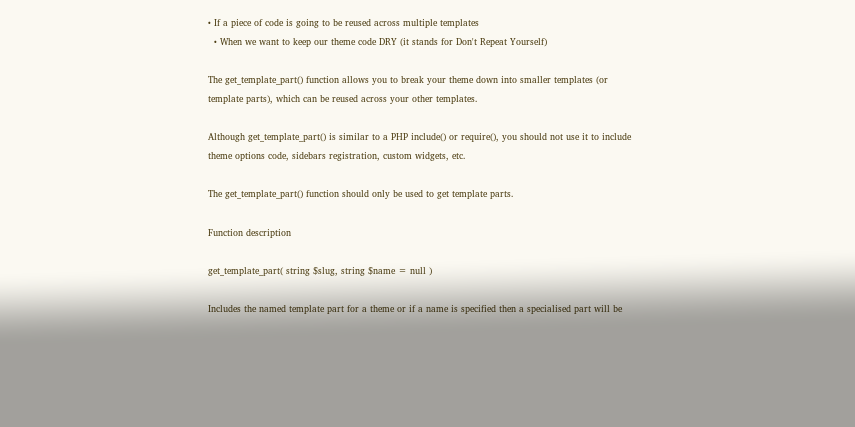• If a piece of code is going to be reused across multiple templates
  • When we want to keep our theme code DRY (it stands for Don't Repeat Yourself)

The get_template_part() function allows you to break your theme down into smaller templates (or template parts), which can be reused across your other templates.

Although get_template_part() is similar to a PHP include() or require(), you should not use it to include theme options code, sidebars registration, custom widgets, etc.

The get_template_part() function should only be used to get template parts.

Function description

get_template_part( string $slug, string $name = null )

Includes the named template part for a theme or if a name is specified then a specialised part will be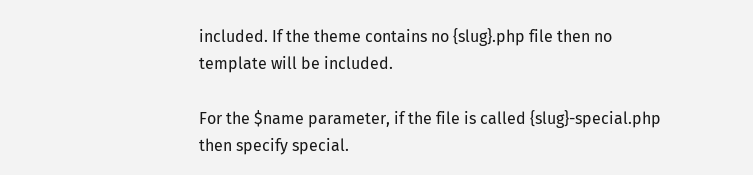included. If the theme contains no {slug}.php file then no template will be included.

For the $name parameter, if the file is called {slug}-special.php then specify special.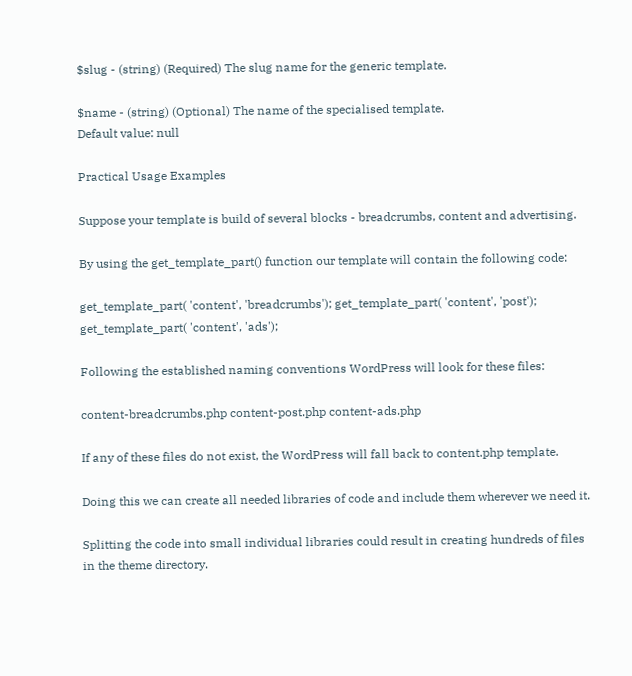$slug - (string) (Required) The slug name for the generic template.

$name - (string) (Optional) The name of the specialised template.
Default value: null

Practical Usage Examples

Suppose your template is build of several blocks - breadcrumbs, content and advertising.

By using the get_template_part() function our template will contain the following code:

get_template_part( 'content', 'breadcrumbs'); get_template_part( 'content', 'post'); get_template_part( 'content', 'ads');

Following the established naming conventions WordPress will look for these files:

content-breadcrumbs.php content-post.php content-ads.php

If any of these files do not exist, the WordPress will fall back to content.php template.

Doing this we can create all needed libraries of code and include them wherever we need it.

Splitting the code into small individual libraries could result in creating hundreds of files in the theme directory.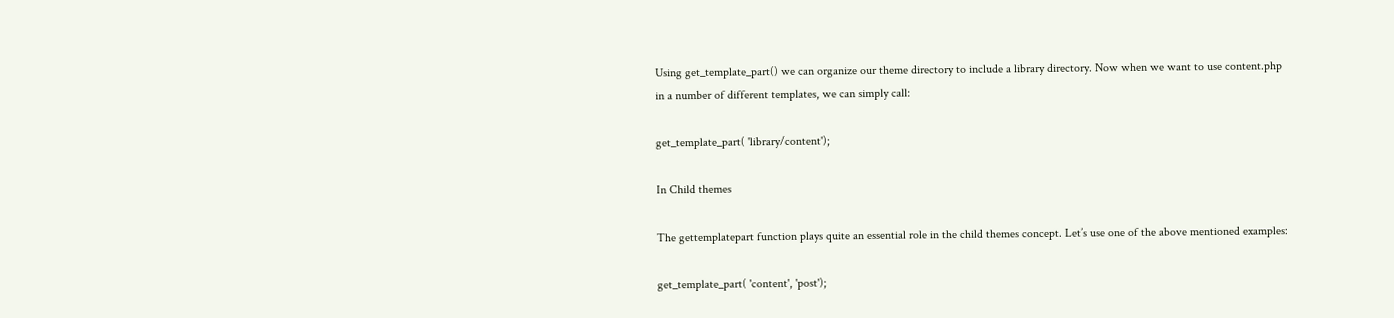Using get_template_part() we can organize our theme directory to include a library directory. Now when we want to use content.php in a number of different templates, we can simply call:

get_template_part( 'library/content');

In Child themes

The gettemplatepart function plays quite an essential role in the child themes concept. Let’s use one of the above mentioned examples:

get_template_part( 'content', 'post');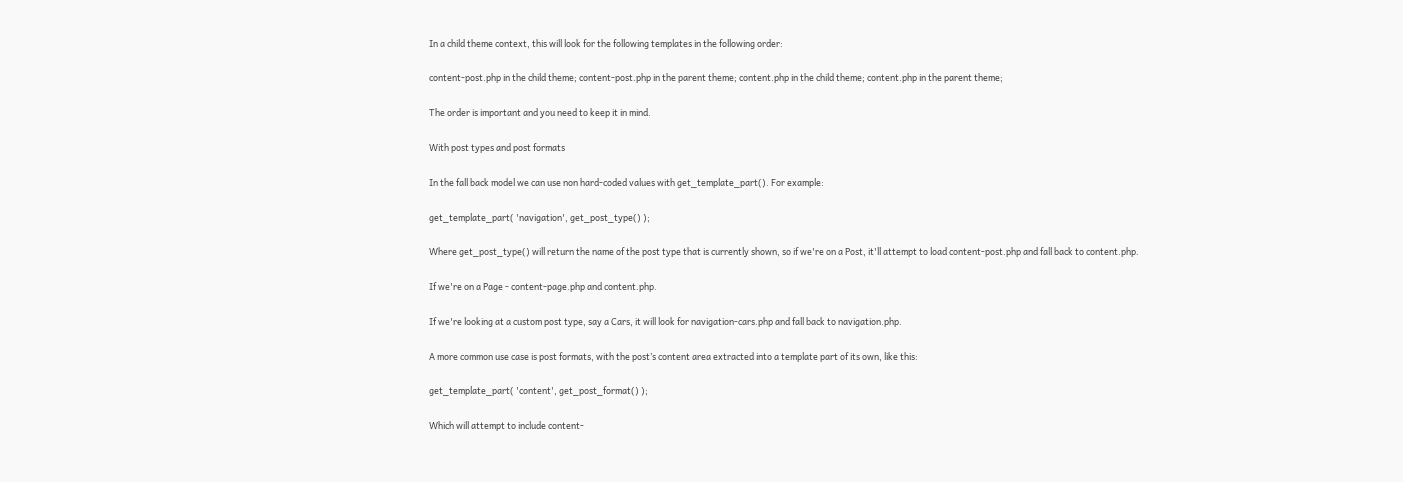In a child theme context, this will look for the following templates in the following order:

content-post.php in the child theme; content-post.php in the parent theme; content.php in the child theme; content.php in the parent theme;

The order is important and you need to keep it in mind.

With post types and post formats

In the fall back model we can use non hard-coded values with get_template_part(). For example:

get_template_part( 'navigation', get_post_type() );

Where get_post_type() will return the name of the post type that is currently shown, so if we're on a Post, it'll attempt to load content-post.php and fall back to content.php.

If we're on a Page - content-page.php and content.php.

If we're looking at a custom post type, say a Cars, it will look for navigation-cars.php and fall back to navigation.php.

A more common use case is post formats, with the post’s content area extracted into a template part of its own, like this:

get_template_part( 'content', get_post_format() );

Which will attempt to include content-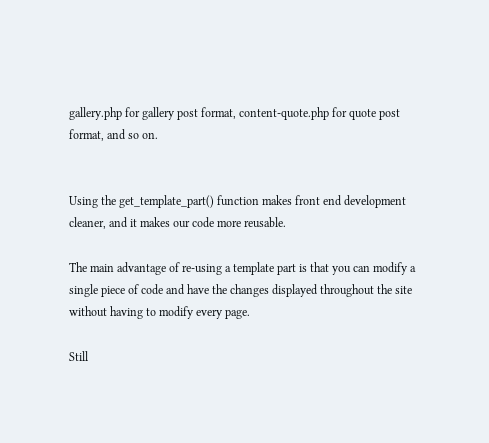gallery.php for gallery post format, content-quote.php for quote post format, and so on.


Using the get_template_part() function makes front end development cleaner, and it makes our code more reusable.

The main advantage of re-using a template part is that you can modify a single piece of code and have the changes displayed throughout the site without having to modify every page.

Still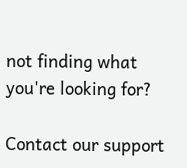not finding what you're looking for?

Contact our support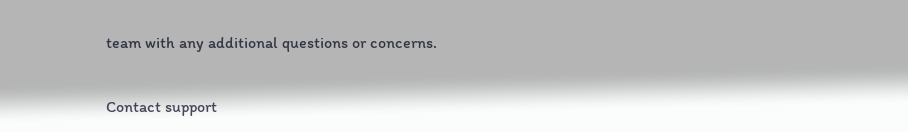team with any additional questions or concerns.

Contact support